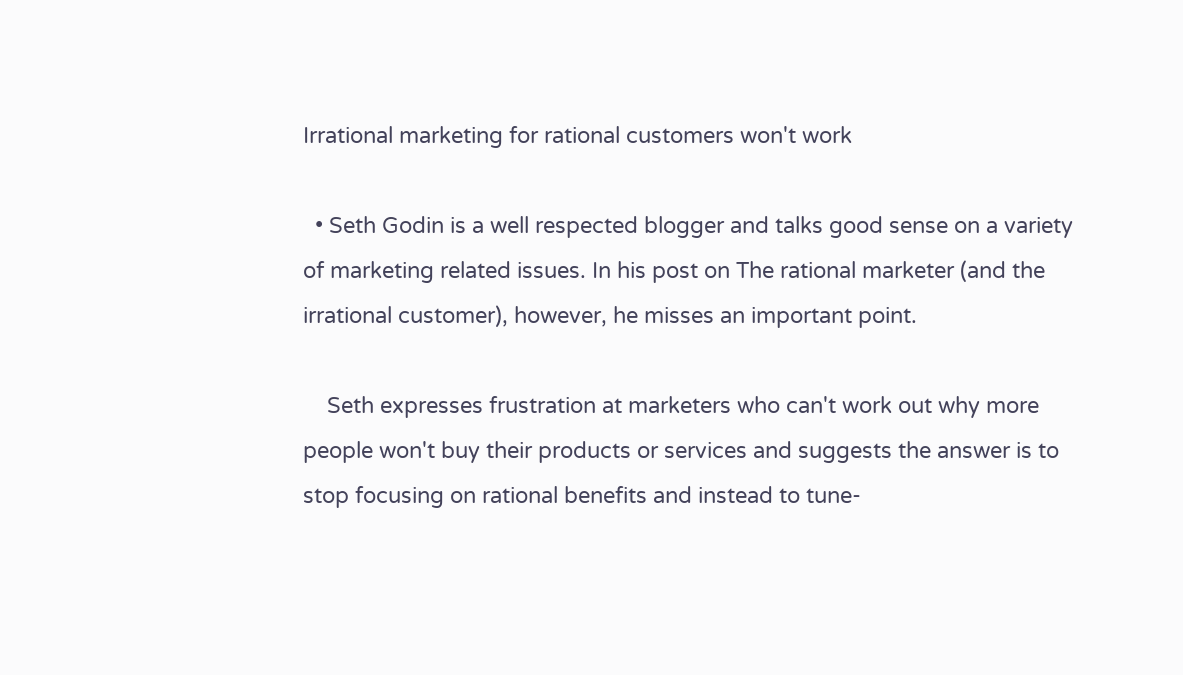Irrational marketing for rational customers won't work

  • Seth Godin is a well respected blogger and talks good sense on a variety of marketing related issues. In his post on The rational marketer (and the irrational customer), however, he misses an important point.

    Seth expresses frustration at marketers who can't work out why more people won't buy their products or services and suggests the answer is to stop focusing on rational benefits and instead to tune-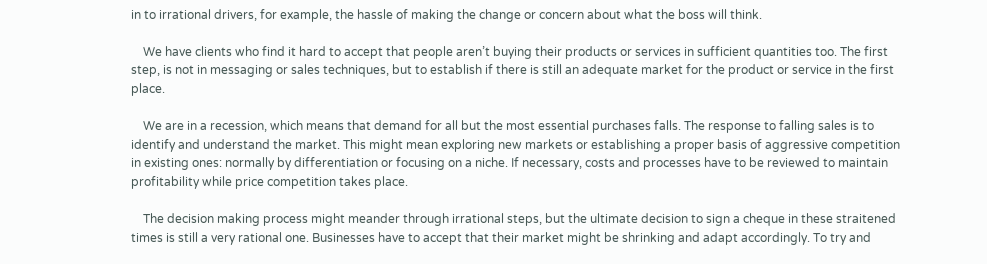in to irrational drivers, for example, the hassle of making the change or concern about what the boss will think.

    We have clients who find it hard to accept that people aren’t buying their products or services in sufficient quantities too. The first step, is not in messaging or sales techniques, but to establish if there is still an adequate market for the product or service in the first place.

    We are in a recession, which means that demand for all but the most essential purchases falls. The response to falling sales is to identify and understand the market. This might mean exploring new markets or establishing a proper basis of aggressive competition in existing ones: normally by differentiation or focusing on a niche. If necessary, costs and processes have to be reviewed to maintain profitability while price competition takes place.

    The decision making process might meander through irrational steps, but the ultimate decision to sign a cheque in these straitened times is still a very rational one. Businesses have to accept that their market might be shrinking and adapt accordingly. To try and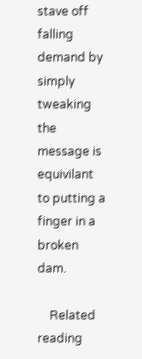stave off falling demand by simply tweaking the message is equivilant to putting a finger in a broken dam.

    Related reading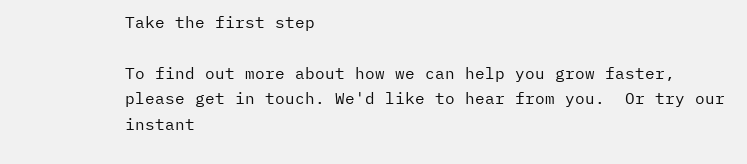Take the first step

To find out more about how we can help you grow faster, please get in touch. We'd like to hear from you.  Or try our instant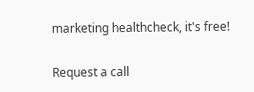marketing healthcheck, it's free!

Request a call